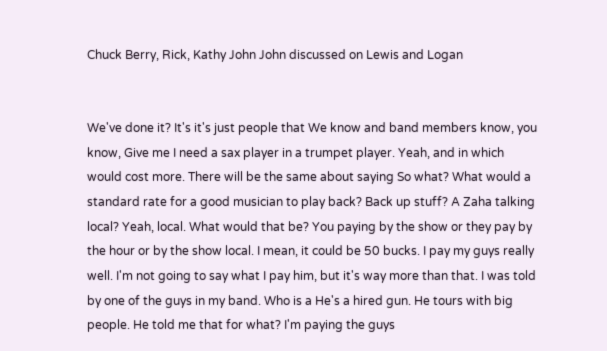Chuck Berry, Rick, Kathy John John discussed on Lewis and Logan


We've done it? It's it's just people that We know and band members know, you know, Give me I need a sax player in a trumpet player. Yeah, and in which would cost more. There will be the same about saying So what? What would a standard rate for a good musician to play back? Back up stuff? A Zaha talking local? Yeah, local. What would that be? You paying by the show or they pay by the hour or by the show local. I mean, it could be 50 bucks. I pay my guys really well. I'm not going to say what I pay him, but it's way more than that. I was told by one of the guys in my band. Who is a He's a hired gun. He tours with big people. He told me that for what? I'm paying the guys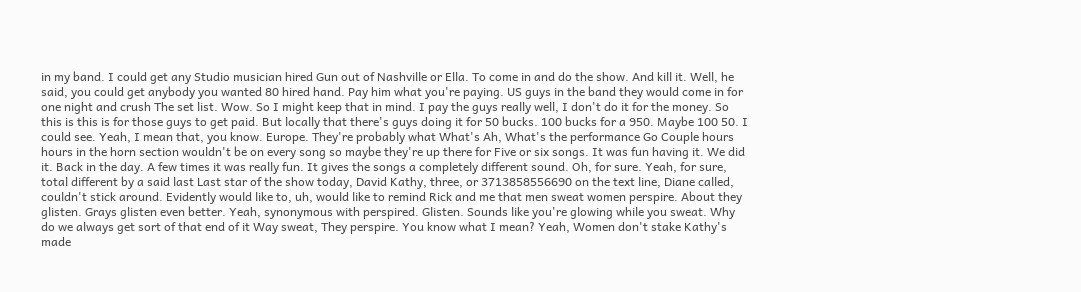in my band. I could get any Studio musician hired Gun out of Nashville or Ella. To come in and do the show. And kill it. Well, he said, you could get anybody you wanted 80 hired hand. Pay him what you're paying. US guys in the band they would come in for one night and crush The set list. Wow. So I might keep that in mind. I pay the guys really well, I don't do it for the money. So this is this is for those guys to get paid. But locally that there's guys doing it for 50 bucks. 100 bucks for a 950. Maybe 100 50. I could see. Yeah, I mean that, you know. Europe. They're probably what What's Ah, What's the performance Go Couple hours hours in the horn section wouldn't be on every song so maybe they're up there for Five or six songs. It was fun having it. We did it. Back in the day. A few times it was really fun. It gives the songs a completely different sound. Oh, for sure. Yeah, for sure, total different by a said last Last star of the show today, David Kathy, three, or 3713858556690 on the text line, Diane called, couldn't stick around. Evidently would like to, uh, would like to remind Rick and me that men sweat women perspire. About they glisten. Grays glisten even better. Yeah, synonymous with perspired. Glisten. Sounds like you're glowing while you sweat. Why do we always get sort of that end of it Way sweat, They perspire. You know what I mean? Yeah, Women don't stake Kathy's made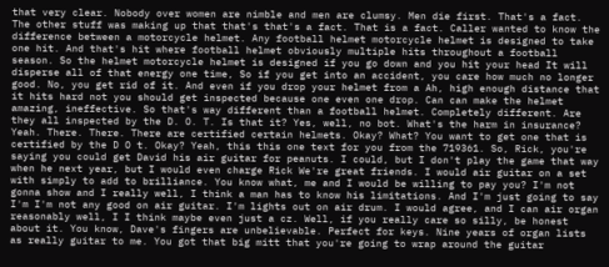that very clear. Nobody over women are nimble and men are clumsy. Men die first. That's a fact. The other stuff was making up that that's that's a fact. That is a fact. Caller wanted to know the difference between a motorcycle helmet. Any football helmet motorcycle helmet is designed to take one hit. And that's hit where football helmet obviously multiple hits throughout a football season. So the helmet motorcycle helmet is designed if you go down and you hit your head It will disperse all of that energy one time, So if you get into an accident, you care how much no longer good. No, you get rid of it. And even if you drop your helmet from a Ah, high enough distance that it hits hard not you should get inspected because one even one drop. Can can make the helmet amazing, ineffective. So that's way different than a football helmet. Completely different. Are they all inspected by the D. O. T. Is that it? Yes, well, no bot. What's the harm in insurance? Yeah. There. There. There are certified certain helmets. Okay? What? You want to get one that is certified by the D O t. Okay? Yeah, this this one text for you from the 719361. So, Rick, you're saying you could get David his air guitar for peanuts. I could, but I don't play the game that way when he next year, but I would even charge Rick We're great friends. I would air guitar on a set with simply to add to brilliance. You know what, me and I would be willing to pay you? I'm not gonna show and I really well, I think a man has to know his limitations. And I'm just going to say I'm I'm not any good on air guitar. I'm lights out on air drum. I would agree, and I can air organ reasonably well, I I think maybe even just a cz. Well, if you really care so silly, be honest about it. You know, Dave's fingers are unbelievable. Perfect for keys. Nine years of organ lists as really guitar to me. You got that big mitt that you're going to wrap around the guitar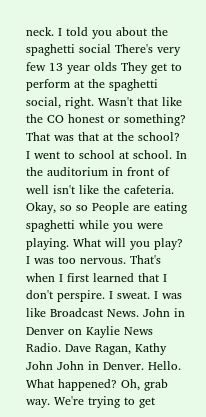neck. I told you about the spaghetti social There's very few 13 year olds They get to perform at the spaghetti social, right. Wasn't that like the CO honest or something? That was that at the school? I went to school at school. In the auditorium in front of well isn't like the cafeteria. Okay, so so People are eating spaghetti while you were playing. What will you play? I was too nervous. That's when I first learned that I don't perspire. I sweat. I was like Broadcast News. John in Denver on Kaylie News Radio. Dave Ragan, Kathy John John in Denver. Hello. What happened? Oh, grab way. We're trying to get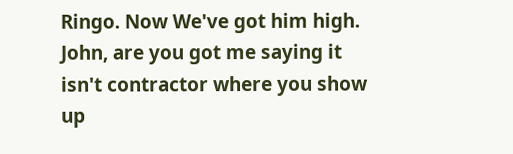Ringo. Now We've got him high. John, are you got me saying it isn't contractor where you show up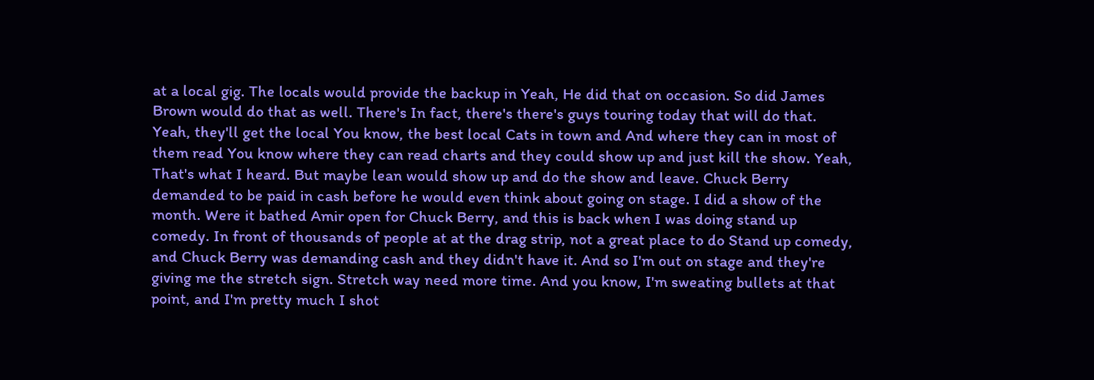at a local gig. The locals would provide the backup in Yeah, He did that on occasion. So did James Brown would do that as well. There's In fact, there's there's guys touring today that will do that. Yeah, they'll get the local You know, the best local Cats in town and And where they can in most of them read You know where they can read charts and they could show up and just kill the show. Yeah, That's what I heard. But maybe lean would show up and do the show and leave. Chuck Berry demanded to be paid in cash before he would even think about going on stage. I did a show of the month. Were it bathed Amir open for Chuck Berry, and this is back when I was doing stand up comedy. In front of thousands of people at at the drag strip, not a great place to do Stand up comedy, and Chuck Berry was demanding cash and they didn't have it. And so I'm out on stage and they're giving me the stretch sign. Stretch way need more time. And you know, I'm sweating bullets at that point, and I'm pretty much I shot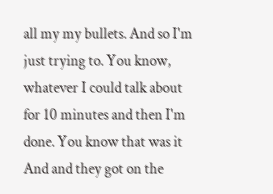all my my bullets. And so I'm just trying to. You know, whatever I could talk about for 10 minutes and then I'm done. You know that was it And and they got on the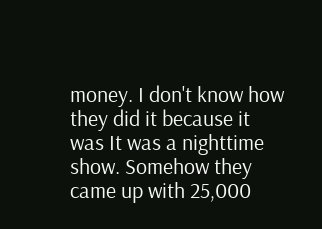money. I don't know how they did it because it was It was a nighttime show. Somehow they came up with 25,000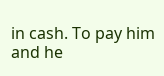in cash. To pay him and he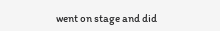went on stage and did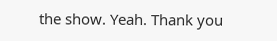the show. Yeah. Thank you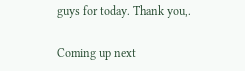guys for today. Thank you,.

Coming up next